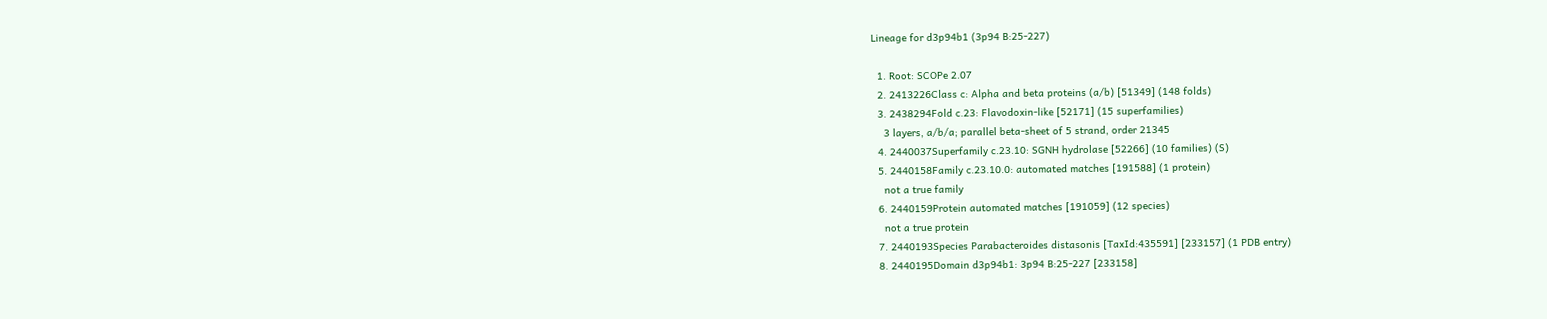Lineage for d3p94b1 (3p94 B:25-227)

  1. Root: SCOPe 2.07
  2. 2413226Class c: Alpha and beta proteins (a/b) [51349] (148 folds)
  3. 2438294Fold c.23: Flavodoxin-like [52171] (15 superfamilies)
    3 layers, a/b/a; parallel beta-sheet of 5 strand, order 21345
  4. 2440037Superfamily c.23.10: SGNH hydrolase [52266] (10 families) (S)
  5. 2440158Family c.23.10.0: automated matches [191588] (1 protein)
    not a true family
  6. 2440159Protein automated matches [191059] (12 species)
    not a true protein
  7. 2440193Species Parabacteroides distasonis [TaxId:435591] [233157] (1 PDB entry)
  8. 2440195Domain d3p94b1: 3p94 B:25-227 [233158]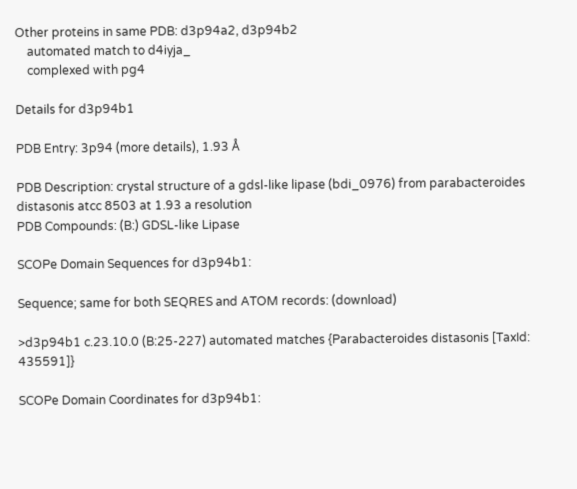Other proteins in same PDB: d3p94a2, d3p94b2
    automated match to d4iyja_
    complexed with pg4

Details for d3p94b1

PDB Entry: 3p94 (more details), 1.93 Å

PDB Description: crystal structure of a gdsl-like lipase (bdi_0976) from parabacteroides distasonis atcc 8503 at 1.93 a resolution
PDB Compounds: (B:) GDSL-like Lipase

SCOPe Domain Sequences for d3p94b1:

Sequence; same for both SEQRES and ATOM records: (download)

>d3p94b1 c.23.10.0 (B:25-227) automated matches {Parabacteroides distasonis [TaxId: 435591]}

SCOPe Domain Coordinates for d3p94b1: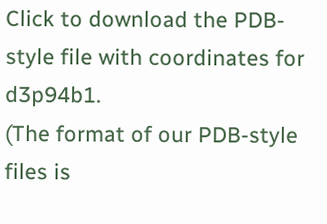Click to download the PDB-style file with coordinates for d3p94b1.
(The format of our PDB-style files is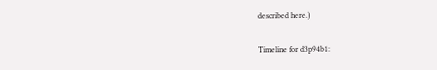described here.)

Timeline for d3p94b1: